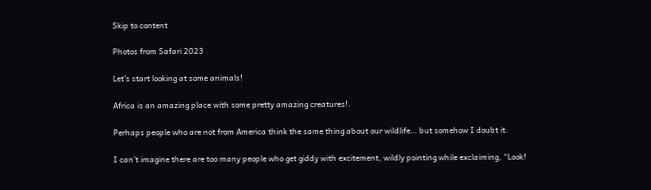Skip to content

Photos from Safari 2023

Let’s start looking at some animals!

Africa is an amazing place with some pretty amazing creatures!.

Perhaps people who are not from America think the same thing about our wildlife… but somehow I doubt it.

I can’t imagine there are too many people who get giddy with excitement, wildly pointing while exclaiming, “Look!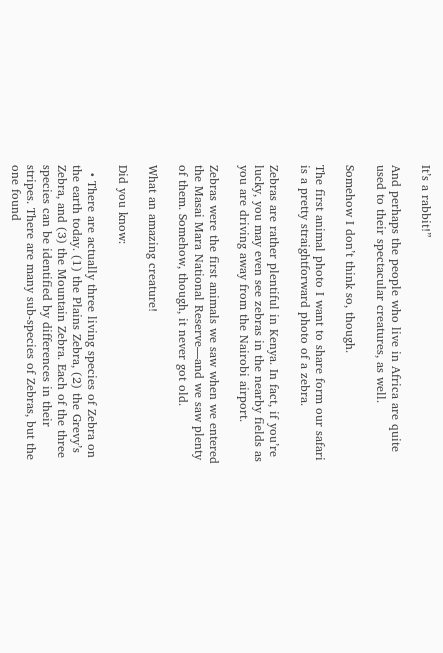It’s a rabbit!”

And perhaps the people who live in Africa are quite used to their spectacular creatures, as well.

Somehow I don’t think so, though.

The first animal photo I want to share form our safari is a pretty straightforward photo of a zebra.

Zebras are rather plentiful in Kenya. In fact, if you’re lucky, you may even see zebras in the nearby fields as you are driving away from the Nairobi airport.

Zebras were the first animals we saw when we entered the Masai Mara National Reserve—and we saw plenty of them. Somehow, though, it never got old.

What an amazing creature!

Did you know:

  • There are actually three living species of Zebra on the earth today. (1) the Plains Zebra, (2) the Grevy’s Zebra, and (3) the Mountain Zebra. Each of the three species can be identified by differences in their stripes. There are many sub-species of Zebras, but the one found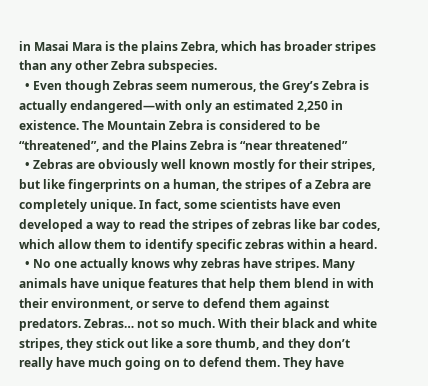in Masai Mara is the plains Zebra, which has broader stripes than any other Zebra subspecies.
  • Even though Zebras seem numerous, the Grey’s Zebra is actually endangered—with only an estimated 2,250 in existence. The Mountain Zebra is considered to be “threatened”, and the Plains Zebra is “near threatened”
  • Zebras are obviously well known mostly for their stripes, but like fingerprints on a human, the stripes of a Zebra are completely unique. In fact, some scientists have even developed a way to read the stripes of zebras like bar codes, which allow them to identify specific zebras within a heard.
  • No one actually knows why zebras have stripes. Many animals have unique features that help them blend in with their environment, or serve to defend them against predators. Zebras… not so much. With their black and white stripes, they stick out like a sore thumb, and they don’t really have much going on to defend them. They have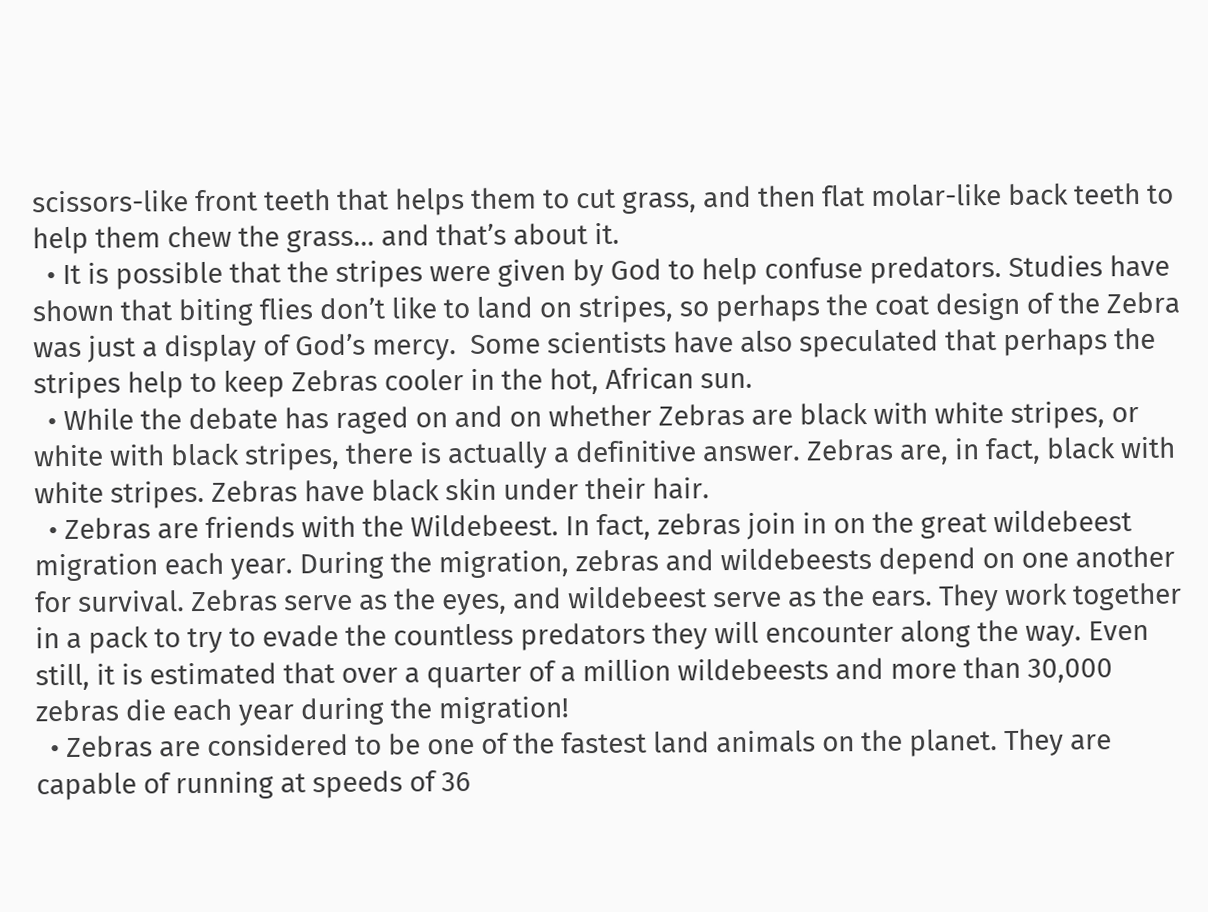scissors-like front teeth that helps them to cut grass, and then flat molar-like back teeth to help them chew the grass… and that’s about it.
  • It is possible that the stripes were given by God to help confuse predators. Studies have shown that biting flies don’t like to land on stripes, so perhaps the coat design of the Zebra was just a display of God’s mercy.  Some scientists have also speculated that perhaps the stripes help to keep Zebras cooler in the hot, African sun.
  • While the debate has raged on and on whether Zebras are black with white stripes, or white with black stripes, there is actually a definitive answer. Zebras are, in fact, black with white stripes. Zebras have black skin under their hair.
  • Zebras are friends with the Wildebeest. In fact, zebras join in on the great wildebeest migration each year. During the migration, zebras and wildebeests depend on one another for survival. Zebras serve as the eyes, and wildebeest serve as the ears. They work together in a pack to try to evade the countless predators they will encounter along the way. Even still, it is estimated that over a quarter of a million wildebeests and more than 30,000 zebras die each year during the migration!
  • Zebras are considered to be one of the fastest land animals on the planet. They are capable of running at speeds of 36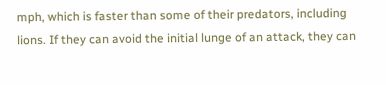mph, which is faster than some of their predators, including lions. If they can avoid the initial lunge of an attack, they can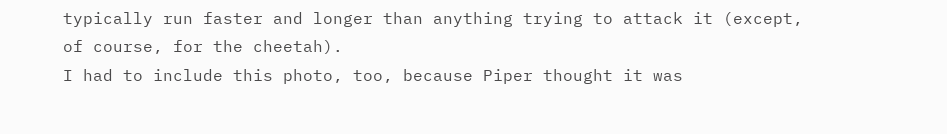typically run faster and longer than anything trying to attack it (except, of course, for the cheetah).
I had to include this photo, too, because Piper thought it was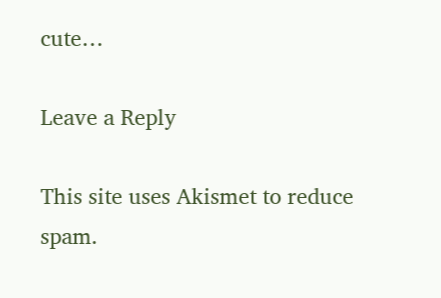cute…

Leave a Reply

This site uses Akismet to reduce spam.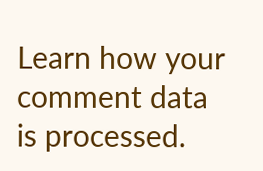Learn how your comment data is processed.